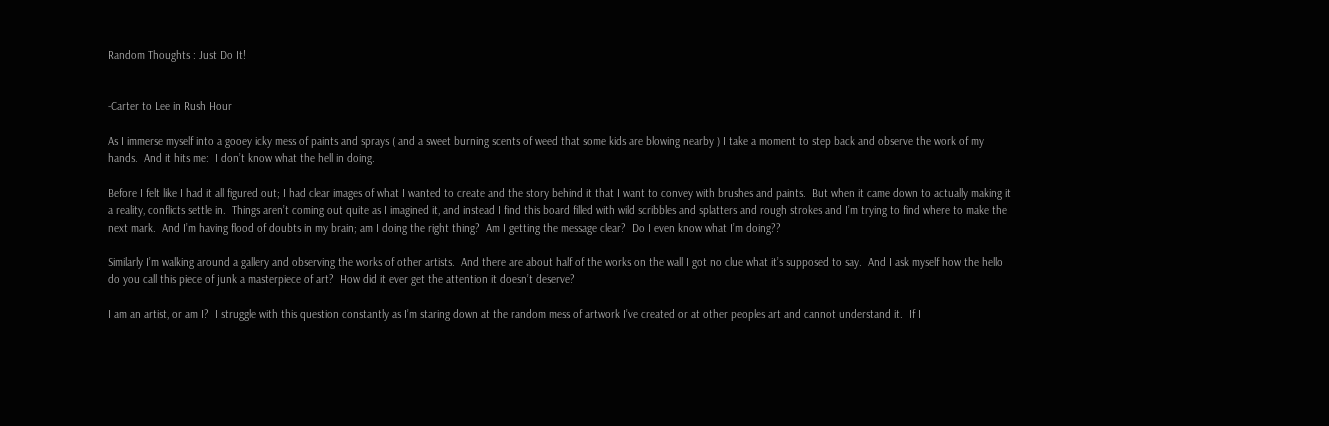Random Thoughts : Just Do It!


-Carter to Lee in Rush Hour

As I immerse myself into a gooey icky mess of paints and sprays ( and a sweet burning scents of weed that some kids are blowing nearby ) I take a moment to step back and observe the work of my hands.  And it hits me:  I don’t know what the hell in doing.

Before I felt like I had it all figured out; I had clear images of what I wanted to create and the story behind it that I want to convey with brushes and paints.  But when it came down to actually making it a reality, conflicts settle in.  Things aren’t coming out quite as I imagined it, and instead I find this board filled with wild scribbles and splatters and rough strokes and I’m trying to find where to make the next mark.  And I’m having flood of doubts in my brain; am I doing the right thing?  Am I getting the message clear?  Do I even know what I’m doing??

Similarly I’m walking around a gallery and observing the works of other artists.  And there are about half of the works on the wall I got no clue what it’s supposed to say.  And I ask myself how the hello do you call this piece of junk a masterpiece of art?  How did it ever get the attention it doesn’t deserve?

I am an artist, or am I?  I struggle with this question constantly as I’m staring down at the random mess of artwork I’ve created or at other peoples art and cannot understand it.  If I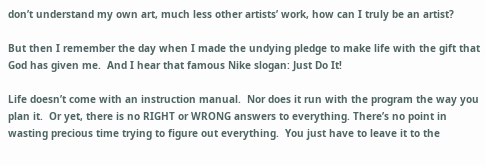don’t understand my own art, much less other artists’ work, how can I truly be an artist?

But then I remember the day when I made the undying pledge to make life with the gift that God has given me.  And I hear that famous Nike slogan: Just Do It!

Life doesn’t come with an instruction manual.  Nor does it run with the program the way you plan it.  Or yet, there is no RIGHT or WRONG answers to everything. There’s no point in wasting precious time trying to figure out everything.  You just have to leave it to the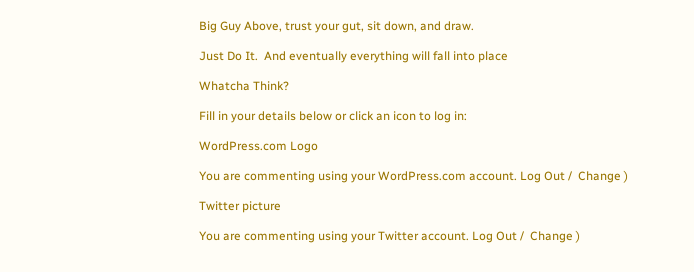Big Guy Above, trust your gut, sit down, and draw.

Just Do It.  And eventually everything will fall into place

Whatcha Think?

Fill in your details below or click an icon to log in:

WordPress.com Logo

You are commenting using your WordPress.com account. Log Out /  Change )

Twitter picture

You are commenting using your Twitter account. Log Out /  Change )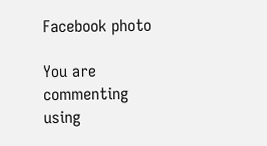Facebook photo

You are commenting using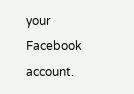your Facebook account.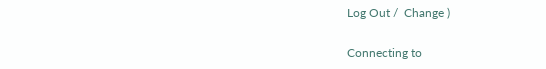Log Out /  Change )

Connecting to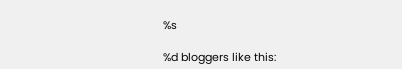%s

%d bloggers like this: